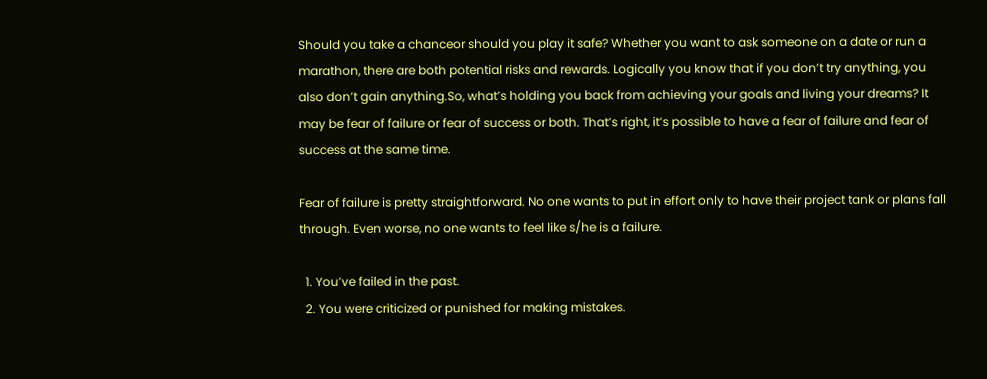Should you take a chanceor should you play it safe? Whether you want to ask someone on a date or run a marathon, there are both potential risks and rewards. Logically you know that if you don’t try anything, you also don’t gain anything.So, what’s holding you back from achieving your goals and living your dreams? It may be fear of failure or fear of success or both. That’s right, it’s possible to have a fear of failure and fear of success at the same time.

Fear of failure is pretty straightforward. No one wants to put in effort only to have their project tank or plans fall through. Even worse, no one wants to feel like s/he is a failure.

  1. You’ve failed in the past.
  2. You were criticized or punished for making mistakes.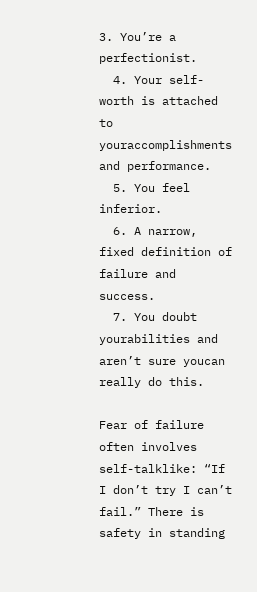3. You’re a perfectionist.
  4. Your self-worth is attached to youraccomplishments and performance.
  5. You feel inferior.
  6. A narrow, fixed definition of failure and success.
  7. You doubt yourabilities and aren’t sure youcan really do this.

Fear of failure often involves self-talklike: “If I don’t try I can’t fail.” There is safety in standing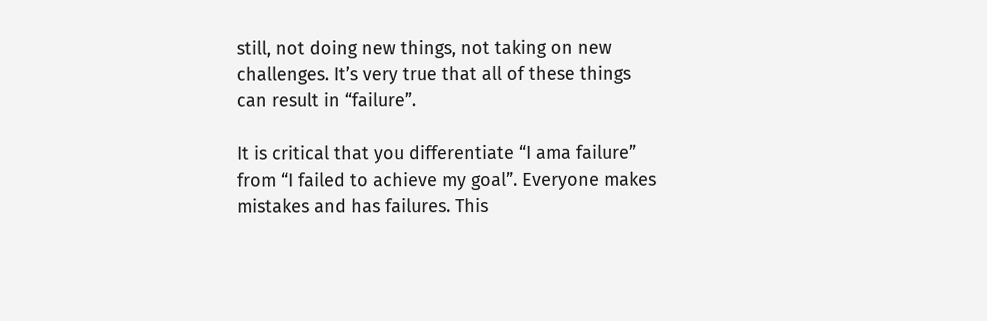still, not doing new things, not taking on new challenges. It’s very true that all of these things can result in “failure”.

It is critical that you differentiate “I ama failure” from “I failed to achieve my goal”. Everyone makes mistakes and has failures. This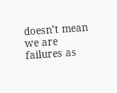doesn’t mean we are failures as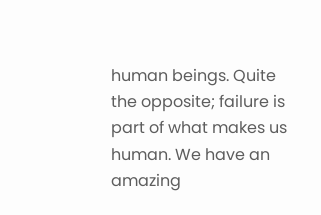human beings. Quite the opposite; failure is part of what makes us human. We have an amazing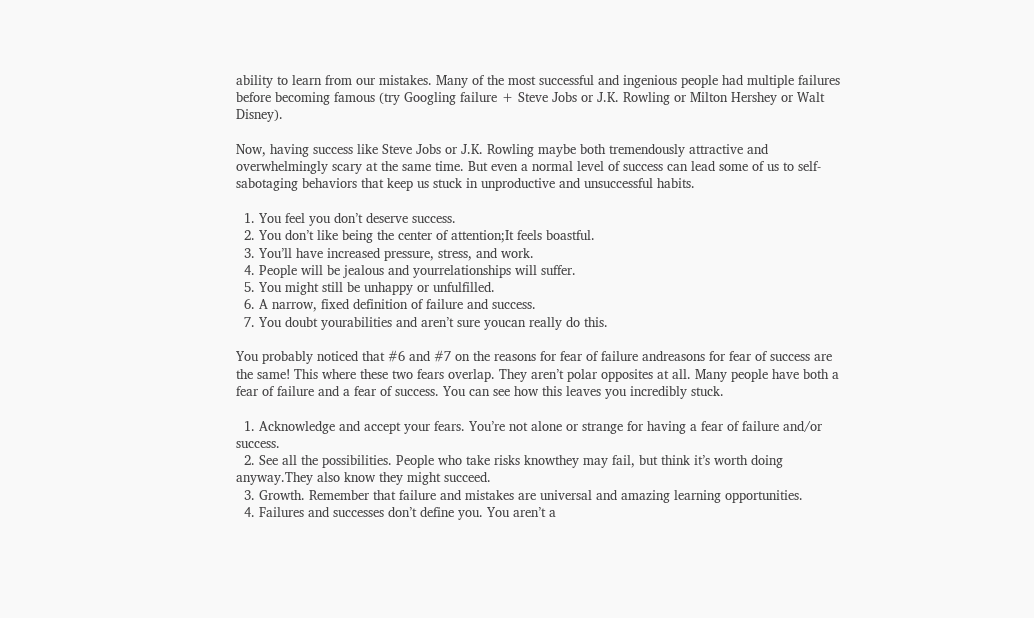ability to learn from our mistakes. Many of the most successful and ingenious people had multiple failures before becoming famous (try Googling failure + Steve Jobs or J.K. Rowling or Milton Hershey or Walt Disney).

Now, having success like Steve Jobs or J.K. Rowling maybe both tremendously attractive and overwhelmingly scary at the same time. But even a normal level of success can lead some of us to self-sabotaging behaviors that keep us stuck in unproductive and unsuccessful habits.

  1. You feel you don’t deserve success.
  2. You don’t like being the center of attention;It feels boastful.
  3. You’ll have increased pressure, stress, and work.
  4. People will be jealous and yourrelationships will suffer.
  5. You might still be unhappy or unfulfilled.
  6. A narrow, fixed definition of failure and success.
  7. You doubt yourabilities and aren’t sure youcan really do this.

You probably noticed that #6 and #7 on the reasons for fear of failure andreasons for fear of success are the same! This where these two fears overlap. They aren’t polar opposites at all. Many people have both a fear of failure and a fear of success. You can see how this leaves you incredibly stuck.

  1. Acknowledge and accept your fears. You’re not alone or strange for having a fear of failure and/or success.
  2. See all the possibilities. People who take risks knowthey may fail, but think it’s worth doing anyway.They also know they might succeed.
  3. Growth. Remember that failure and mistakes are universal and amazing learning opportunities.
  4. Failures and successes don’t define you. You aren’t a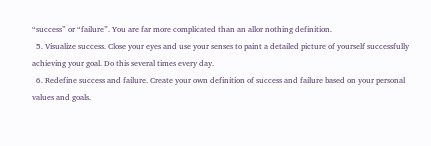“success” or “failure”. You are far more complicated than an allor nothing definition.
  5. Visualize success. Close your eyes and use your senses to paint a detailed picture of yourself successfully achieving your goal. Do this several times every day.
  6. Redefine success and failure. Create your own definition of success and failure based on your personal values and goals.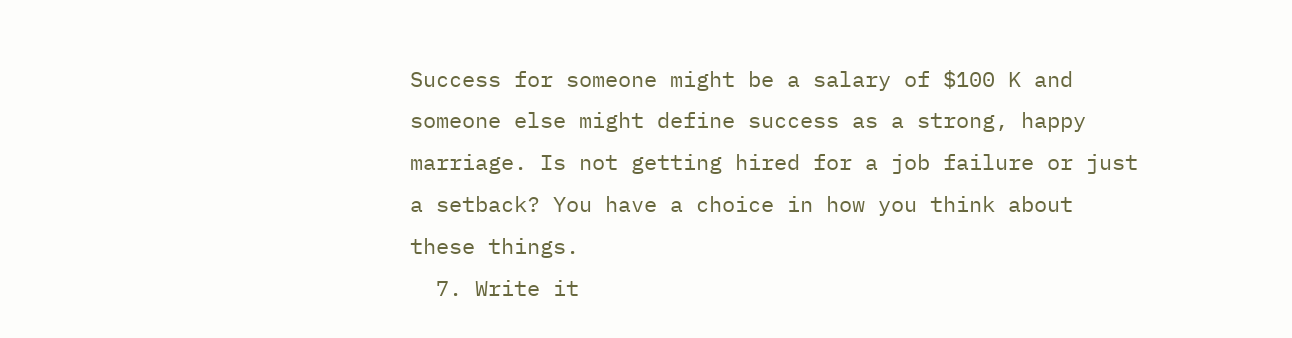Success for someone might be a salary of $100 K and someone else might define success as a strong, happy marriage. Is not getting hired for a job failure or just a setback? You have a choice in how you think about these things.
  7. Write it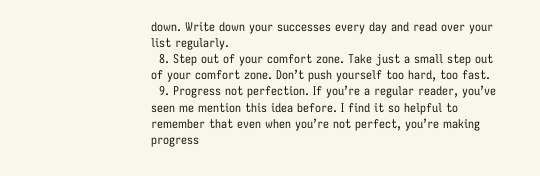down. Write down your successes every day and read over your list regularly.
  8. Step out of your comfort zone. Take just a small step out of your comfort zone. Don’t push yourself too hard, too fast.
  9. Progress not perfection. If you’re a regular reader, you’ve seen me mention this idea before. I find it so helpful to remember that even when you’re not perfect, you’re making progress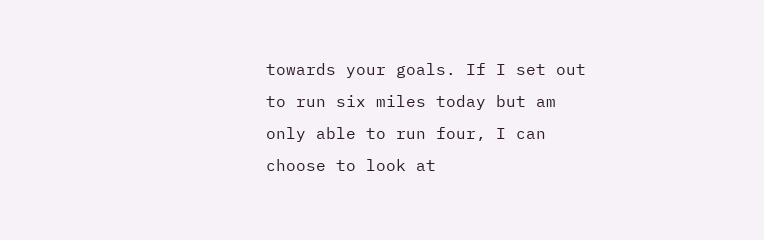towards your goals. If I set out to run six miles today but am only able to run four, I can choose to look at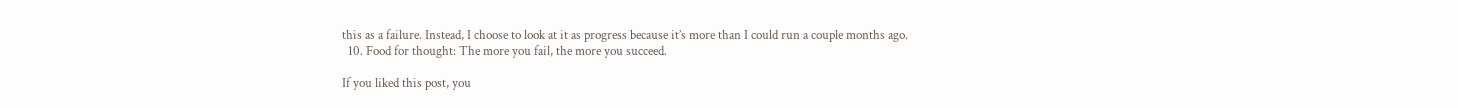this as a failure. Instead, I choose to look at it as progress because it’s more than I could run a couple months ago.
  10. Food for thought: The more you fail, the more you succeed.

If you liked this post, you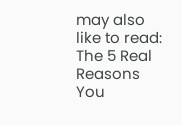may also like to read: The 5 Real Reasons You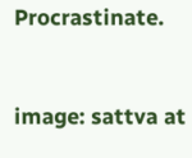Procrastinate.


image: sattva at